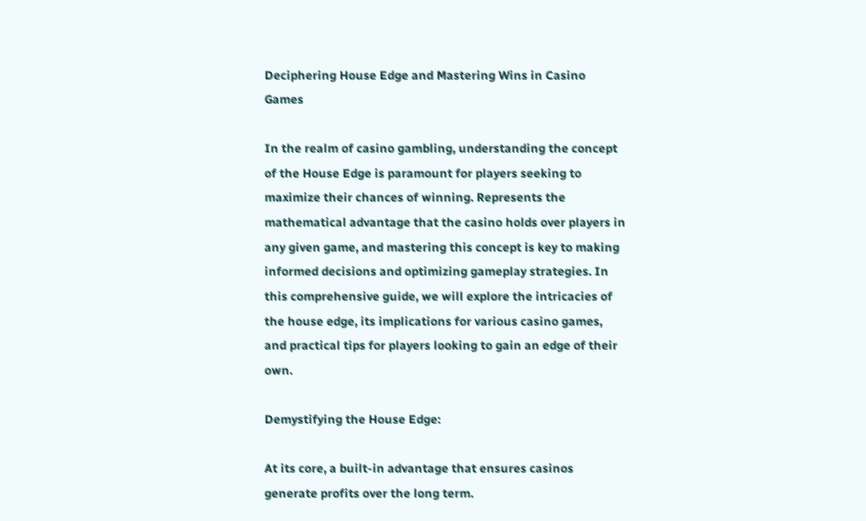Deciphering House Edge and Mastering Wins in Casino Games

In the realm of casino gambling, understanding the concept of the House Edge is paramount for players seeking to maximize their chances of winning. Represents the mathematical advantage that the casino holds over players in any given game, and mastering this concept is key to making informed decisions and optimizing gameplay strategies. In this comprehensive guide, we will explore the intricacies of the house edge, its implications for various casino games, and practical tips for players looking to gain an edge of their own.

Demystifying the House Edge:

At its core, a built-in advantage that ensures casinos generate profits over the long term.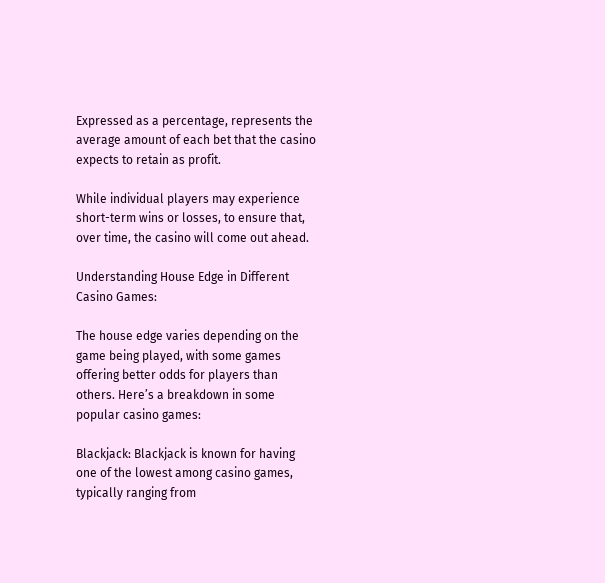Expressed as a percentage, represents the average amount of each bet that the casino expects to retain as profit.

While individual players may experience short-term wins or losses, to ensure that, over time, the casino will come out ahead.

Understanding House Edge in Different Casino Games:

The house edge varies depending on the game being played, with some games offering better odds for players than others. Here’s a breakdown in some popular casino games:

Blackjack: Blackjack is known for having one of the lowest among casino games, typically ranging from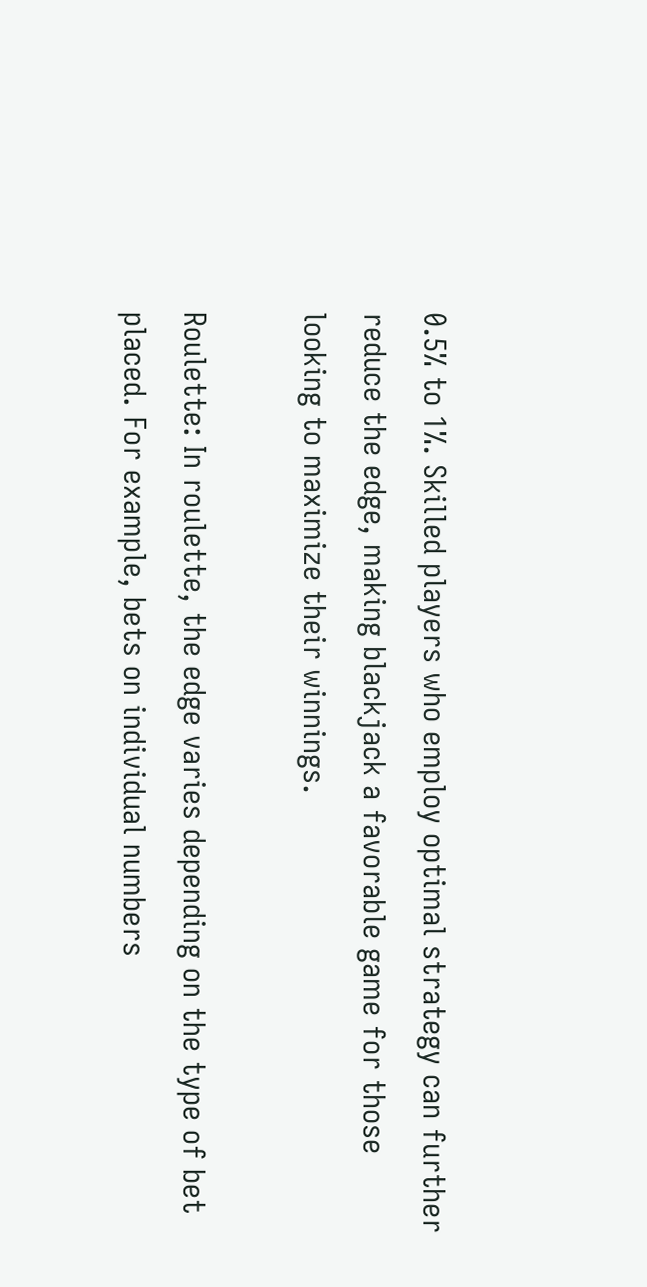0.5% to 1%. Skilled players who employ optimal strategy can further reduce the edge, making blackjack a favorable game for those looking to maximize their winnings.

Roulette: In roulette, the edge varies depending on the type of bet placed. For example, bets on individual numbers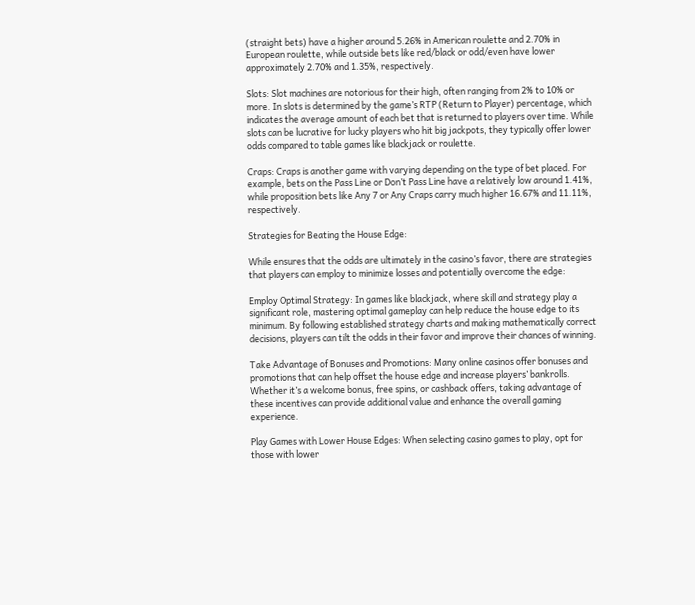(straight bets) have a higher around 5.26% in American roulette and 2.70% in European roulette, while outside bets like red/black or odd/even have lower approximately 2.70% and 1.35%, respectively.

Slots: Slot machines are notorious for their high, often ranging from 2% to 10% or more. In slots is determined by the game’s RTP (Return to Player) percentage, which indicates the average amount of each bet that is returned to players over time. While slots can be lucrative for lucky players who hit big jackpots, they typically offer lower odds compared to table games like blackjack or roulette.

Craps: Craps is another game with varying depending on the type of bet placed. For example, bets on the Pass Line or Don’t Pass Line have a relatively low around 1.41%, while proposition bets like Any 7 or Any Craps carry much higher 16.67% and 11.11%, respectively.

Strategies for Beating the House Edge:

While ensures that the odds are ultimately in the casino’s favor, there are strategies that players can employ to minimize losses and potentially overcome the edge:

Employ Optimal Strategy: In games like blackjack, where skill and strategy play a significant role, mastering optimal gameplay can help reduce the house edge to its minimum. By following established strategy charts and making mathematically correct decisions, players can tilt the odds in their favor and improve their chances of winning.

Take Advantage of Bonuses and Promotions: Many online casinos offer bonuses and promotions that can help offset the house edge and increase players’ bankrolls. Whether it’s a welcome bonus, free spins, or cashback offers, taking advantage of these incentives can provide additional value and enhance the overall gaming experience.

Play Games with Lower House Edges: When selecting casino games to play, opt for those with lower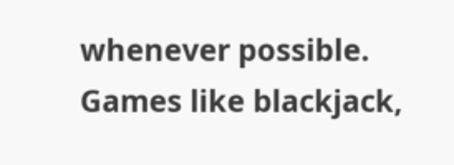whenever possible. Games like blackjack,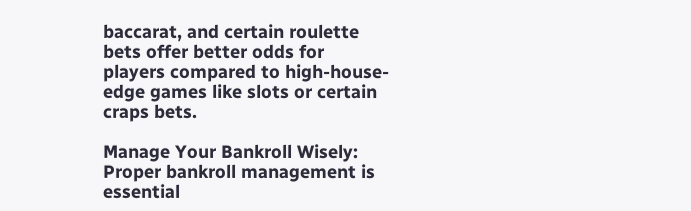baccarat, and certain roulette bets offer better odds for players compared to high-house-edge games like slots or certain craps bets.

Manage Your Bankroll Wisely: Proper bankroll management is essential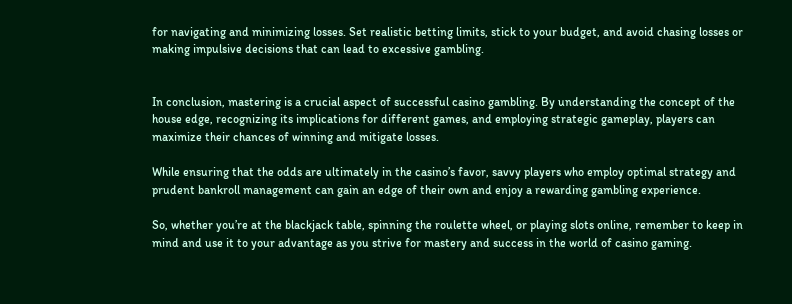for navigating and minimizing losses. Set realistic betting limits, stick to your budget, and avoid chasing losses or making impulsive decisions that can lead to excessive gambling.


In conclusion, mastering is a crucial aspect of successful casino gambling. By understanding the concept of the house edge, recognizing its implications for different games, and employing strategic gameplay, players can maximize their chances of winning and mitigate losses.

While ensuring that the odds are ultimately in the casino’s favor, savvy players who employ optimal strategy and prudent bankroll management can gain an edge of their own and enjoy a rewarding gambling experience.

So, whether you’re at the blackjack table, spinning the roulette wheel, or playing slots online, remember to keep in mind and use it to your advantage as you strive for mastery and success in the world of casino gaming.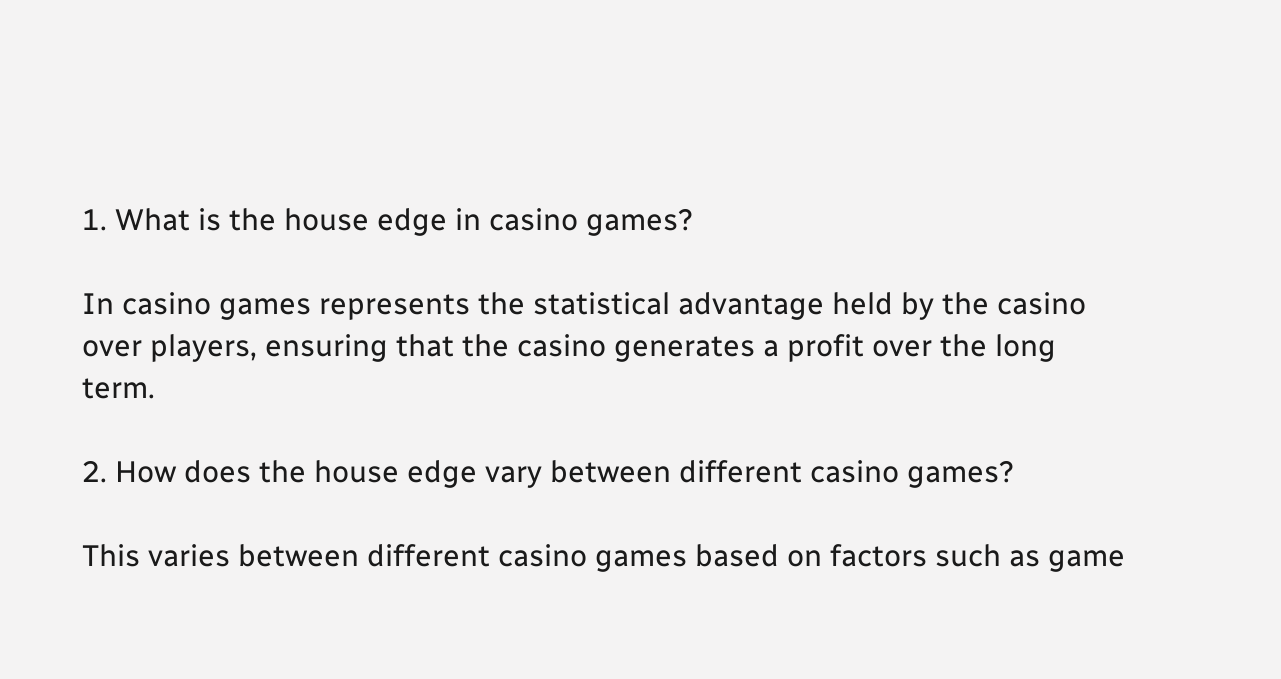1. What is the house edge in casino games?

In casino games represents the statistical advantage held by the casino over players, ensuring that the casino generates a profit over the long term.

2. How does the house edge vary between different casino games?

This varies between different casino games based on factors such as game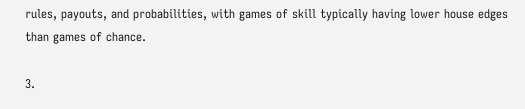rules, payouts, and probabilities, with games of skill typically having lower house edges than games of chance.

3.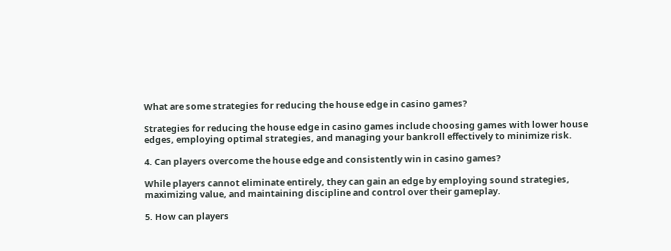What are some strategies for reducing the house edge in casino games?

Strategies for reducing the house edge in casino games include choosing games with lower house edges, employing optimal strategies, and managing your bankroll effectively to minimize risk.

4. Can players overcome the house edge and consistently win in casino games?

While players cannot eliminate entirely, they can gain an edge by employing sound strategies, maximizing value, and maintaining discipline and control over their gameplay.

5. How can players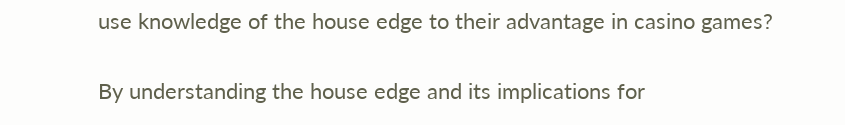use knowledge of the house edge to their advantage in casino games?

By understanding the house edge and its implications for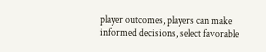player outcomes, players can make informed decisions, select favorable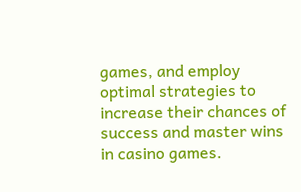games, and employ optimal strategies to increase their chances of success and master wins in casino games.